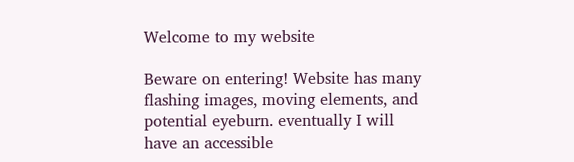Welcome to my website

Beware on entering! Website has many flashing images, moving elements, and potential eyeburn. eventually I will have an accessible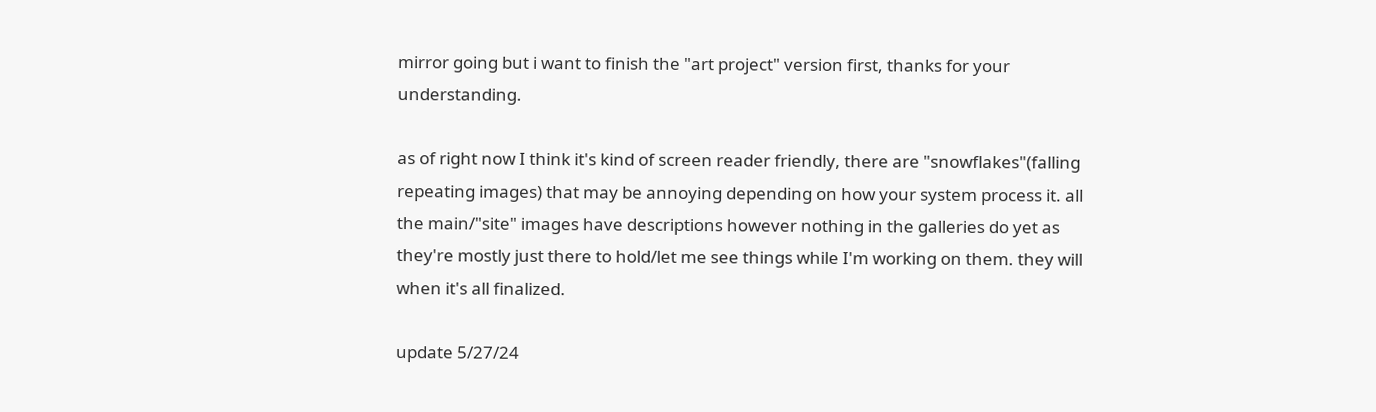mirror going but i want to finish the "art project" version first, thanks for your understanding.

as of right now I think it's kind of screen reader friendly, there are "snowflakes"(falling repeating images) that may be annoying depending on how your system process it. all the main/"site" images have descriptions however nothing in the galleries do yet as they're mostly just there to hold/let me see things while I'm working on them. they will when it's all finalized.

update 5/27/24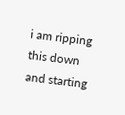i am ripping this down and starting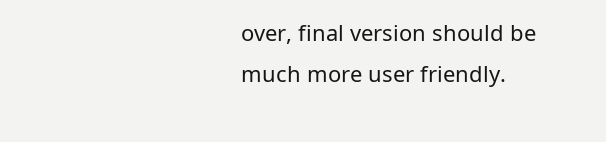over, final version should be much more user friendly.